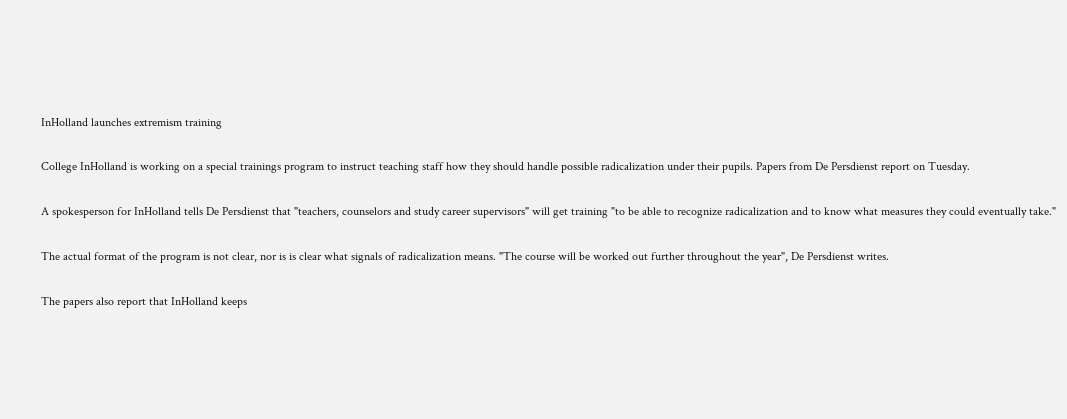InHolland launches extremism training

College InHolland is working on a special trainings program to instruct teaching staff how they should handle possible radicalization under their pupils. Papers from De Persdienst report on Tuesday.

A spokesperson for InHolland tells De Persdienst that "teachers, counselors and study career supervisors" will get training "to be able to recognize radicalization and to know what measures they could eventually take."

The actual format of the program is not clear, nor is is clear what signals of radicalization means. "The course will be worked out further throughout the year", De Persdienst writes.

The papers also report that InHolland keeps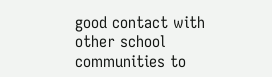good contact with other school communities to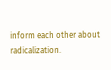inform each other about radicalization.